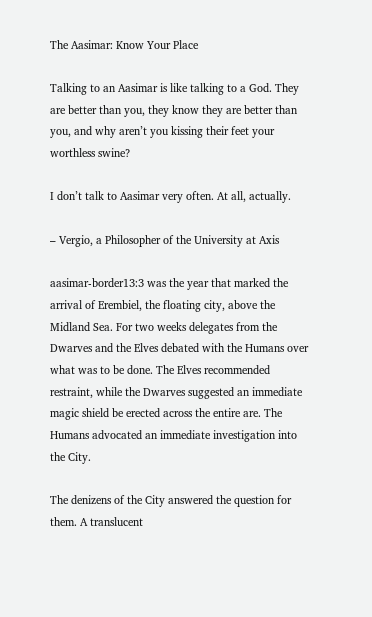The Aasimar: Know Your Place

Talking to an Aasimar is like talking to a God. They are better than you, they know they are better than you, and why aren’t you kissing their feet your worthless swine?

I don’t talk to Aasimar very often. At all, actually.

– Vergio, a Philosopher of the University at Axis

aasimar-border13:3 was the year that marked the arrival of Erembiel, the floating city, above the Midland Sea. For two weeks delegates from the Dwarves and the Elves debated with the Humans over what was to be done. The Elves recommended restraint, while the Dwarves suggested an immediate magic shield be erected across the entire are. The Humans advocated an immediate investigation into the City.

The denizens of the City answered the question for them. A translucent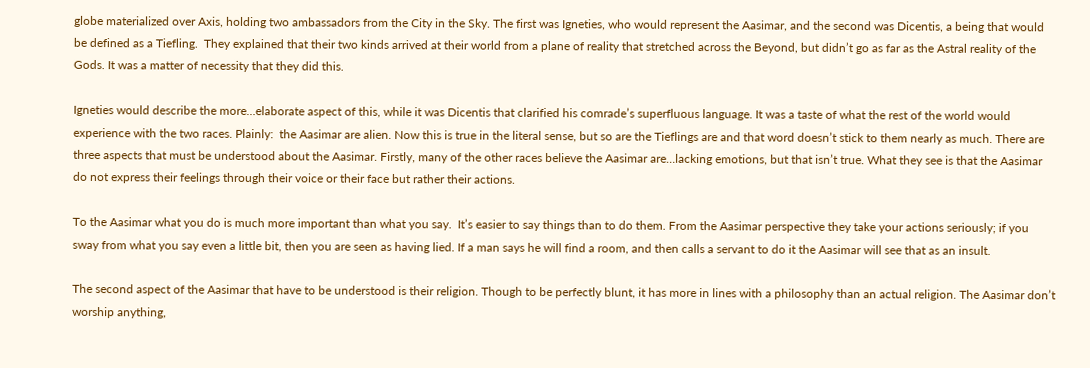globe materialized over Axis, holding two ambassadors from the City in the Sky. The first was Igneties, who would represent the Aasimar, and the second was Dicentis, a being that would be defined as a Tiefling.  They explained that their two kinds arrived at their world from a plane of reality that stretched across the Beyond, but didn’t go as far as the Astral reality of the Gods. It was a matter of necessity that they did this.

Igneties would describe the more…elaborate aspect of this, while it was Dicentis that clarified his comrade’s superfluous language. It was a taste of what the rest of the world would experience with the two races. Plainly:  the Aasimar are alien. Now this is true in the literal sense, but so are the Tieflings are and that word doesn’t stick to them nearly as much. There are three aspects that must be understood about the Aasimar. Firstly, many of the other races believe the Aasimar are…lacking emotions, but that isn’t true. What they see is that the Aasimar do not express their feelings through their voice or their face but rather their actions.

To the Aasimar what you do is much more important than what you say.  It’s easier to say things than to do them. From the Aasimar perspective they take your actions seriously; if you sway from what you say even a little bit, then you are seen as having lied. If a man says he will find a room, and then calls a servant to do it the Aasimar will see that as an insult.

The second aspect of the Aasimar that have to be understood is their religion. Though to be perfectly blunt, it has more in lines with a philosophy than an actual religion. The Aasimar don’t worship anything,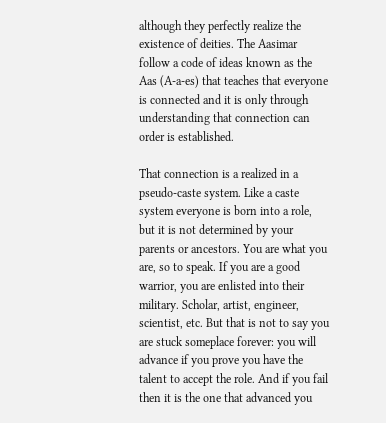although they perfectly realize the existence of deities. The Aasimar follow a code of ideas known as the Aas (A-a-es) that teaches that everyone is connected and it is only through understanding that connection can order is established.

That connection is a realized in a pseudo-caste system. Like a caste system everyone is born into a role, but it is not determined by your parents or ancestors. You are what you are, so to speak. If you are a good warrior, you are enlisted into their military. Scholar, artist, engineer, scientist, etc. But that is not to say you are stuck someplace forever: you will advance if you prove you have the talent to accept the role. And if you fail then it is the one that advanced you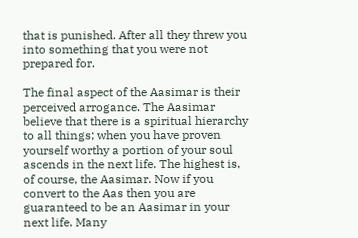that is punished. After all they threw you into something that you were not prepared for.

The final aspect of the Aasimar is their perceived arrogance. The Aasimar believe that there is a spiritual hierarchy to all things; when you have proven yourself worthy a portion of your soul ascends in the next life. The highest is, of course, the Aasimar. Now if you convert to the Aas then you are guaranteed to be an Aasimar in your next life. Many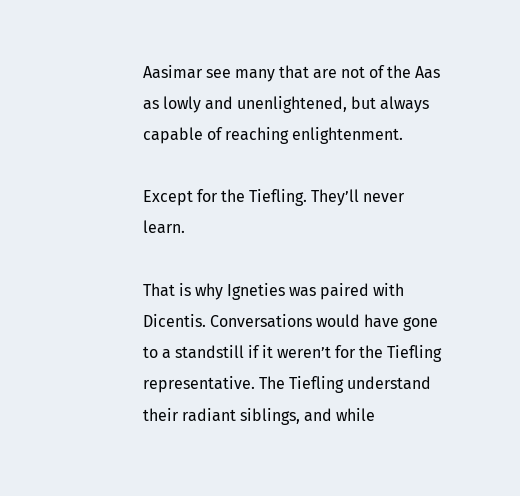Aasimar see many that are not of the Aas as lowly and unenlightened, but always capable of reaching enlightenment.

Except for the Tiefling. They’ll never learn.

That is why Igneties was paired with Dicentis. Conversations would have gone to a standstill if it weren’t for the Tiefling representative. The Tiefling understand their radiant siblings, and while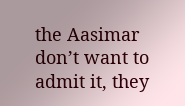the Aasimar don’t want to admit it, they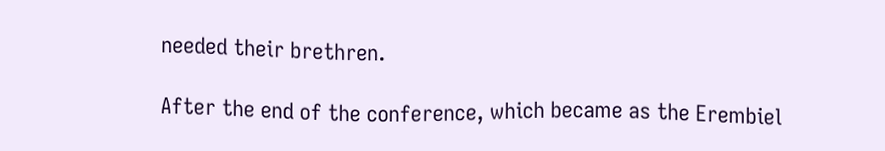needed their brethren.

After the end of the conference, which became as the Erembiel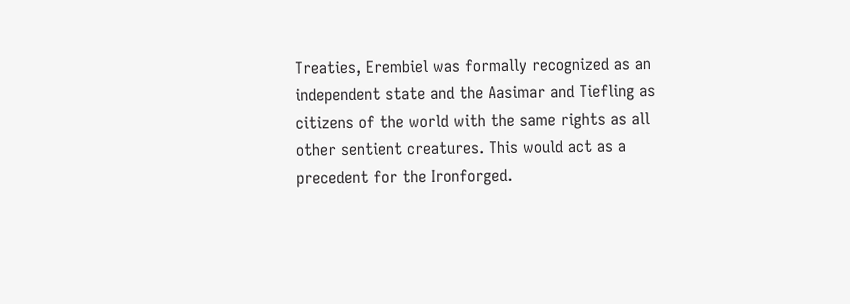Treaties, Erembiel was formally recognized as an independent state and the Aasimar and Tiefling as citizens of the world with the same rights as all other sentient creatures. This would act as a precedent for the Ironforged.